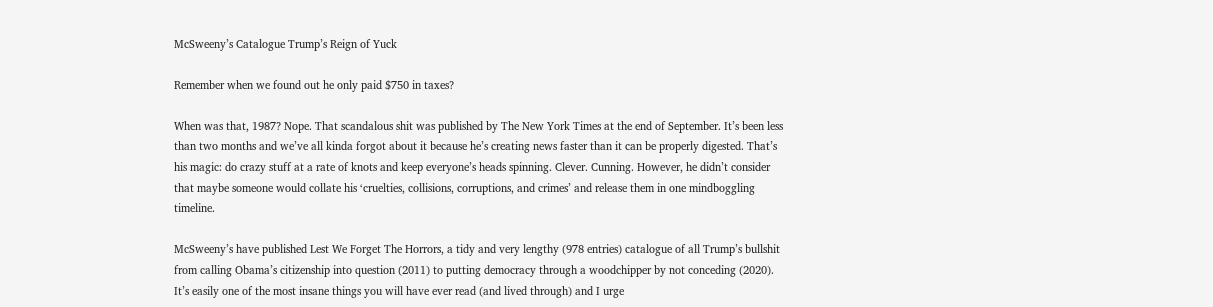McSweeny’s Catalogue Trump’s Reign of Yuck

Remember when we found out he only paid $750 in taxes?

When was that, 1987? Nope. That scandalous shit was published by The New York Times at the end of September. It’s been less than two months and we’ve all kinda forgot about it because he’s creating news faster than it can be properly digested. That’s his magic: do crazy stuff at a rate of knots and keep everyone’s heads spinning. Clever. Cunning. However, he didn’t consider that maybe someone would collate his ‘cruelties, collisions, corruptions, and crimes’ and release them in one mindboggling timeline.

McSweeny’s have published Lest We Forget The Horrors, a tidy and very lengthy (978 entries) catalogue of all Trump’s bullshit from calling Obama’s citizenship into question (2011) to putting democracy through a woodchipper by not conceding (2020). It’s easily one of the most insane things you will have ever read (and lived through) and I urge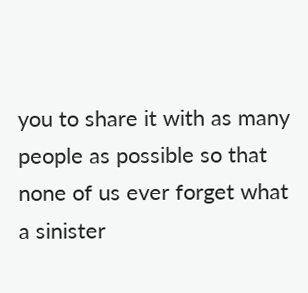you to share it with as many people as possible so that none of us ever forget what a sinister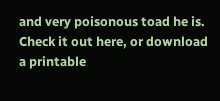and very poisonous toad he is. Check it out here, or download a printable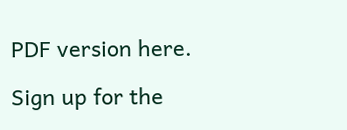PDF version here.

Sign up for the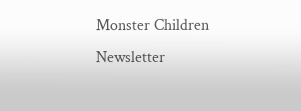Monster Children Newsletter